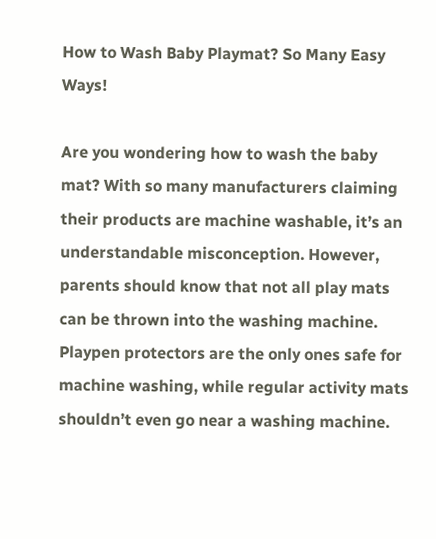How to Wash Baby Playmat? So Many Easy Ways!

Are you wondering how to wash the baby mat? With so many manufacturers claiming their products are machine washable, it’s an understandable misconception. However, parents should know that not all play mats can be thrown into the washing machine. Playpen protectors are the only ones safe for machine washing, while regular activity mats shouldn’t even go near a washing machine.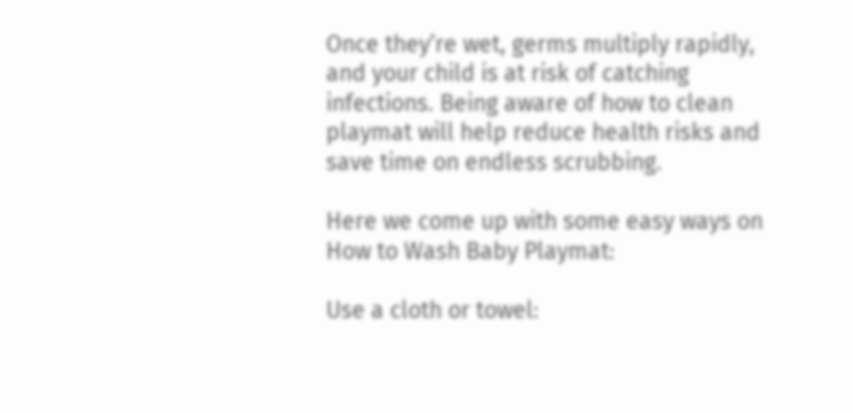Once they’re wet, germs multiply rapidly, and your child is at risk of catching infections. Being aware of how to clean playmat will help reduce health risks and save time on endless scrubbing.

Here we come up with some easy ways on How to Wash Baby Playmat:

Use a cloth or towel: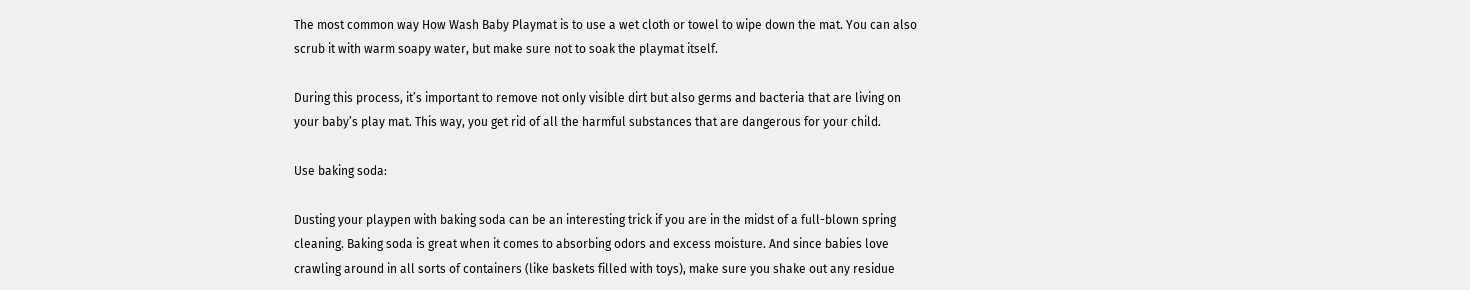The most common way How Wash Baby Playmat is to use a wet cloth or towel to wipe down the mat. You can also scrub it with warm soapy water, but make sure not to soak the playmat itself.

During this process, it’s important to remove not only visible dirt but also germs and bacteria that are living on your baby’s play mat. This way, you get rid of all the harmful substances that are dangerous for your child.

Use baking soda:

Dusting your playpen with baking soda can be an interesting trick if you are in the midst of a full-blown spring cleaning. Baking soda is great when it comes to absorbing odors and excess moisture. And since babies love crawling around in all sorts of containers (like baskets filled with toys), make sure you shake out any residue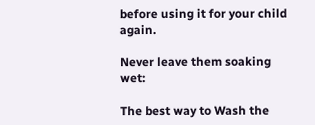before using it for your child again.

Never leave them soaking wet:

The best way to Wash the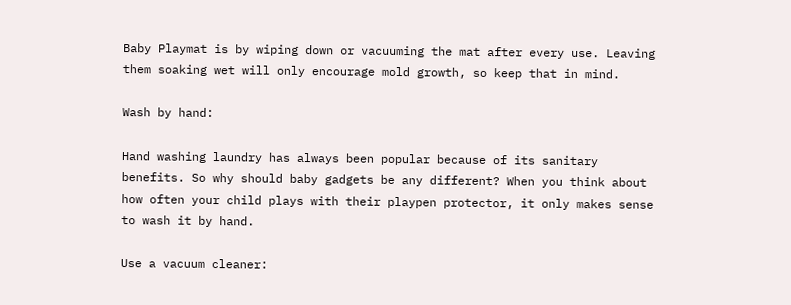Baby Playmat is by wiping down or vacuuming the mat after every use. Leaving them soaking wet will only encourage mold growth, so keep that in mind.

Wash by hand:

Hand washing laundry has always been popular because of its sanitary benefits. So why should baby gadgets be any different? When you think about how often your child plays with their playpen protector, it only makes sense to wash it by hand.

Use a vacuum cleaner: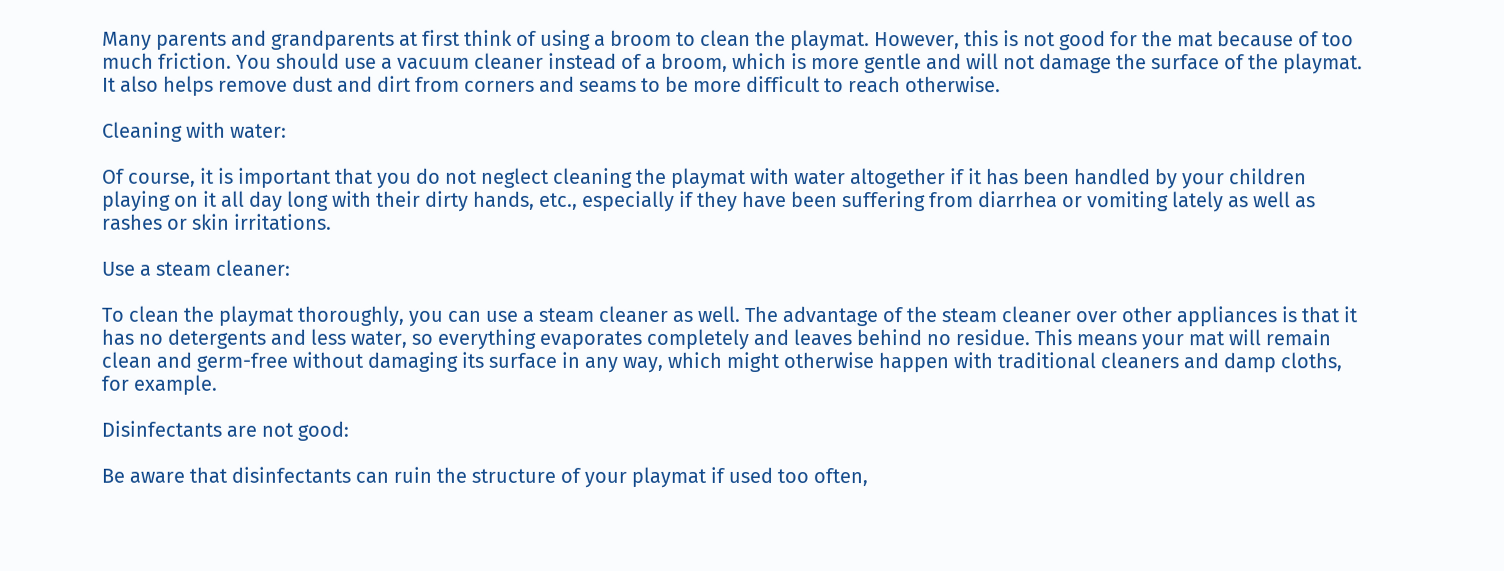Many parents and grandparents at first think of using a broom to clean the playmat. However, this is not good for the mat because of too much friction. You should use a vacuum cleaner instead of a broom, which is more gentle and will not damage the surface of the playmat. It also helps remove dust and dirt from corners and seams to be more difficult to reach otherwise.

Cleaning with water:

Of course, it is important that you do not neglect cleaning the playmat with water altogether if it has been handled by your children playing on it all day long with their dirty hands, etc., especially if they have been suffering from diarrhea or vomiting lately as well as rashes or skin irritations.

Use a steam cleaner:

To clean the playmat thoroughly, you can use a steam cleaner as well. The advantage of the steam cleaner over other appliances is that it has no detergents and less water, so everything evaporates completely and leaves behind no residue. This means your mat will remain clean and germ-free without damaging its surface in any way, which might otherwise happen with traditional cleaners and damp cloths, for example.

Disinfectants are not good:

Be aware that disinfectants can ruin the structure of your playmat if used too often,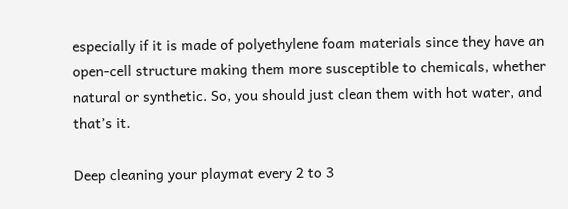especially if it is made of polyethylene foam materials since they have an open-cell structure making them more susceptible to chemicals, whether natural or synthetic. So, you should just clean them with hot water, and that’s it.

Deep cleaning your playmat every 2 to 3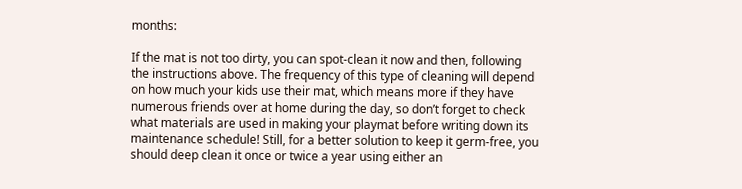months:

If the mat is not too dirty, you can spot-clean it now and then, following the instructions above. The frequency of this type of cleaning will depend on how much your kids use their mat, which means more if they have numerous friends over at home during the day, so don’t forget to check what materials are used in making your playmat before writing down its maintenance schedule! Still, for a better solution to keep it germ-free, you should deep clean it once or twice a year using either an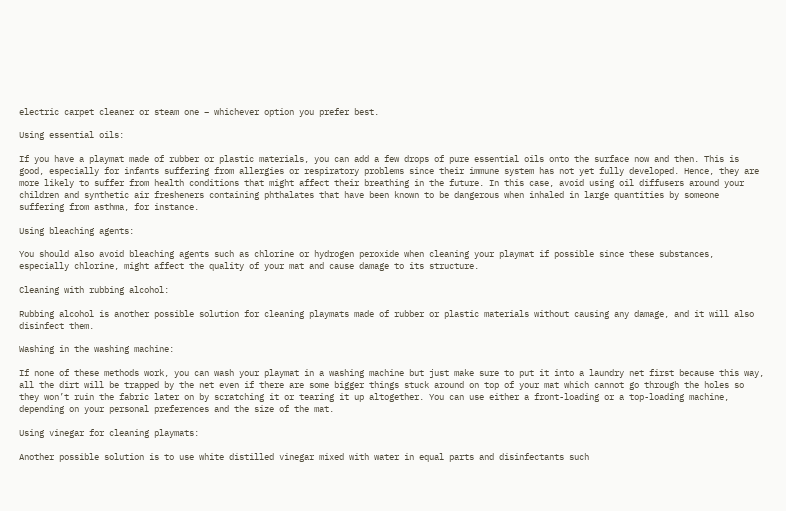electric carpet cleaner or steam one – whichever option you prefer best.

Using essential oils:

If you have a playmat made of rubber or plastic materials, you can add a few drops of pure essential oils onto the surface now and then. This is good, especially for infants suffering from allergies or respiratory problems since their immune system has not yet fully developed. Hence, they are more likely to suffer from health conditions that might affect their breathing in the future. In this case, avoid using oil diffusers around your children and synthetic air fresheners containing phthalates that have been known to be dangerous when inhaled in large quantities by someone suffering from asthma, for instance.

Using bleaching agents:

You should also avoid bleaching agents such as chlorine or hydrogen peroxide when cleaning your playmat if possible since these substances, especially chlorine, might affect the quality of your mat and cause damage to its structure.

Cleaning with rubbing alcohol:

Rubbing alcohol is another possible solution for cleaning playmats made of rubber or plastic materials without causing any damage, and it will also disinfect them.

Washing in the washing machine:

If none of these methods work, you can wash your playmat in a washing machine but just make sure to put it into a laundry net first because this way, all the dirt will be trapped by the net even if there are some bigger things stuck around on top of your mat which cannot go through the holes so they won’t ruin the fabric later on by scratching it or tearing it up altogether. You can use either a front-loading or a top-loading machine, depending on your personal preferences and the size of the mat.

Using vinegar for cleaning playmats:

Another possible solution is to use white distilled vinegar mixed with water in equal parts and disinfectants such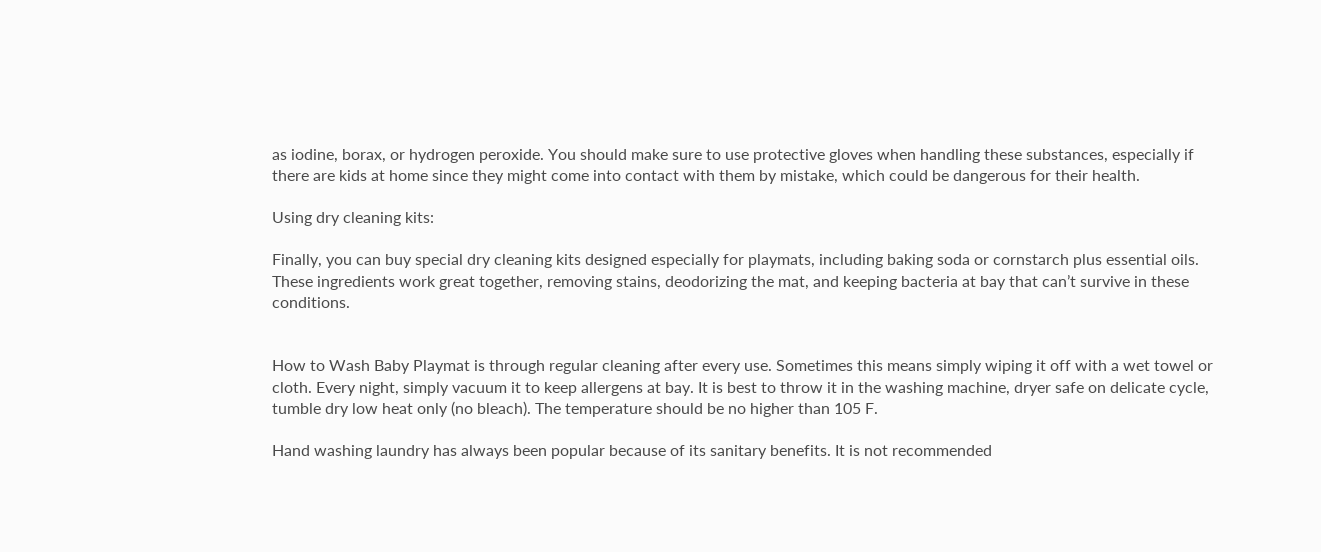as iodine, borax, or hydrogen peroxide. You should make sure to use protective gloves when handling these substances, especially if there are kids at home since they might come into contact with them by mistake, which could be dangerous for their health.

Using dry cleaning kits:

Finally, you can buy special dry cleaning kits designed especially for playmats, including baking soda or cornstarch plus essential oils. These ingredients work great together, removing stains, deodorizing the mat, and keeping bacteria at bay that can’t survive in these conditions.


How to Wash Baby Playmat is through regular cleaning after every use. Sometimes this means simply wiping it off with a wet towel or cloth. Every night, simply vacuum it to keep allergens at bay. It is best to throw it in the washing machine, dryer safe on delicate cycle, tumble dry low heat only (no bleach). The temperature should be no higher than 105 F.

Hand washing laundry has always been popular because of its sanitary benefits. It is not recommended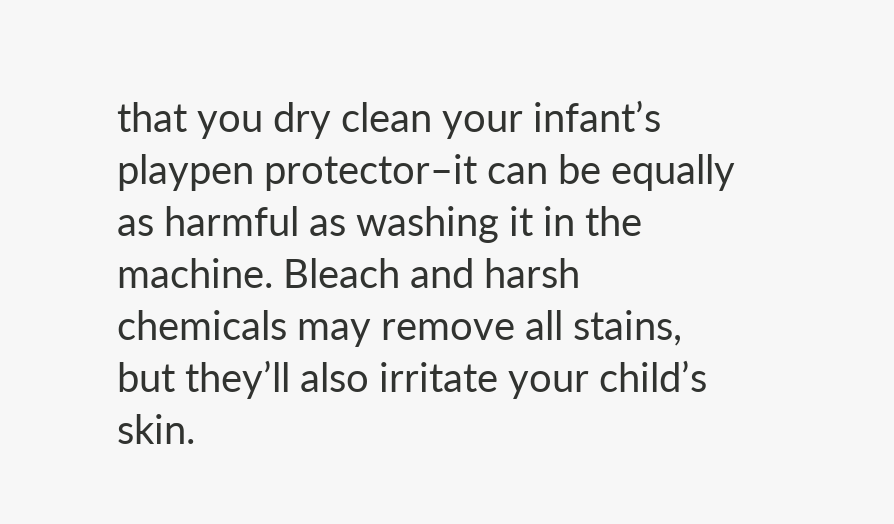that you dry clean your infant’s playpen protector–it can be equally as harmful as washing it in the machine. Bleach and harsh chemicals may remove all stains, but they’ll also irritate your child’s skin.